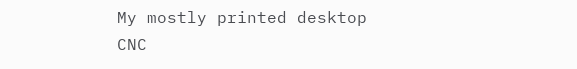My mostly printed desktop CNC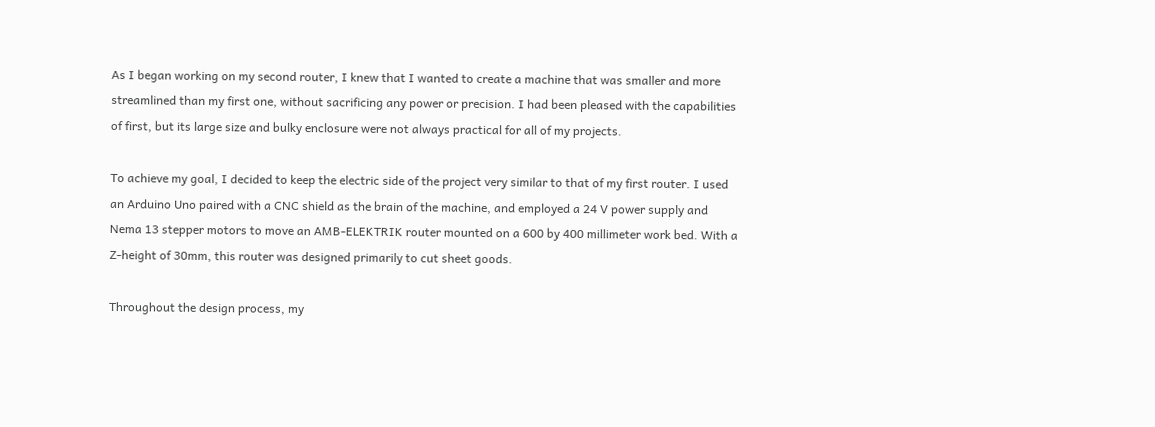As I began working on my second router, I knew that I wanted to create a machine that was smaller and more streamlined than my first one, without sacrificing any power or precision. I had been pleased with the capabilities of first, but its large size and bulky enclosure were not always practical for all of my projects.

To achieve my goal, I decided to keep the electric side of the project very similar to that of my first router. I used an Arduino Uno paired with a CNC shield as the brain of the machine, and employed a 24 V power supply and Nema 13 stepper motors to move an AMB-ELEKTRIK router mounted on a 600 by 400 millimeter work bed. With a Z-height of 30mm, this router was designed primarily to cut sheet goods.

Throughout the design process, my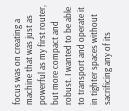focus was on creating a machine that was just as powerful as my first router, but more compact and robust. I wanted to be able to transport and operate it in tighter spaces without sacrificing any of its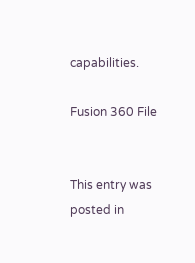capabilities.

Fusion 360 File


This entry was posted in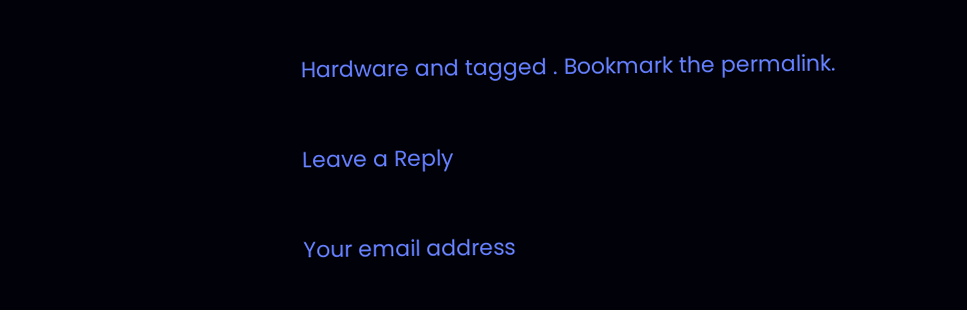Hardware and tagged . Bookmark the permalink.

Leave a Reply

Your email address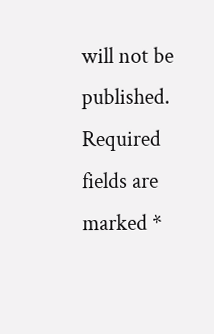will not be published. Required fields are marked *